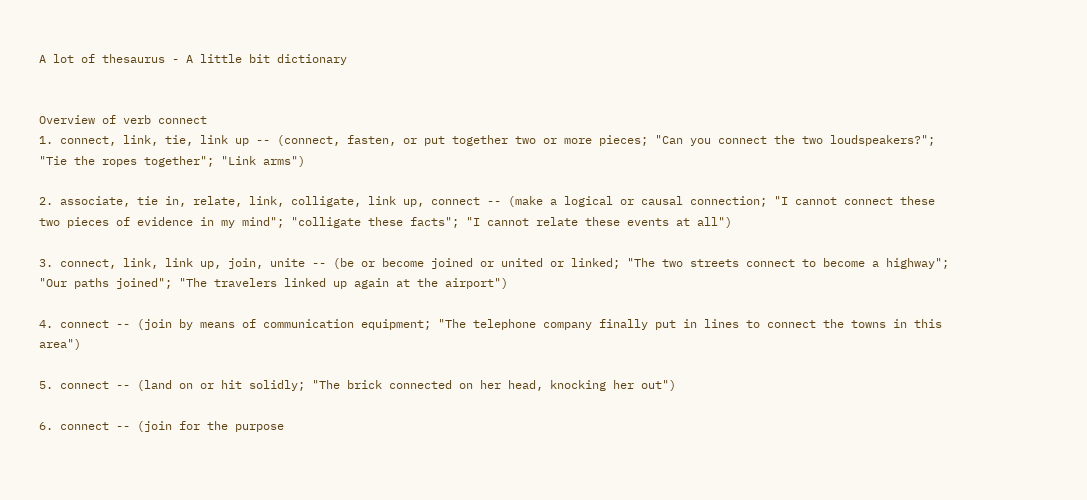A lot of thesaurus - A little bit dictionary


Overview of verb connect
1. connect, link, tie, link up -- (connect, fasten, or put together two or more pieces; "Can you connect the two loudspeakers?"; "Tie the ropes together"; "Link arms")

2. associate, tie in, relate, link, colligate, link up, connect -- (make a logical or causal connection; "I cannot connect these two pieces of evidence in my mind"; "colligate these facts"; "I cannot relate these events at all")

3. connect, link, link up, join, unite -- (be or become joined or united or linked; "The two streets connect to become a highway"; "Our paths joined"; "The travelers linked up again at the airport")

4. connect -- (join by means of communication equipment; "The telephone company finally put in lines to connect the towns in this area")

5. connect -- (land on or hit solidly; "The brick connected on her head, knocking her out")

6. connect -- (join for the purpose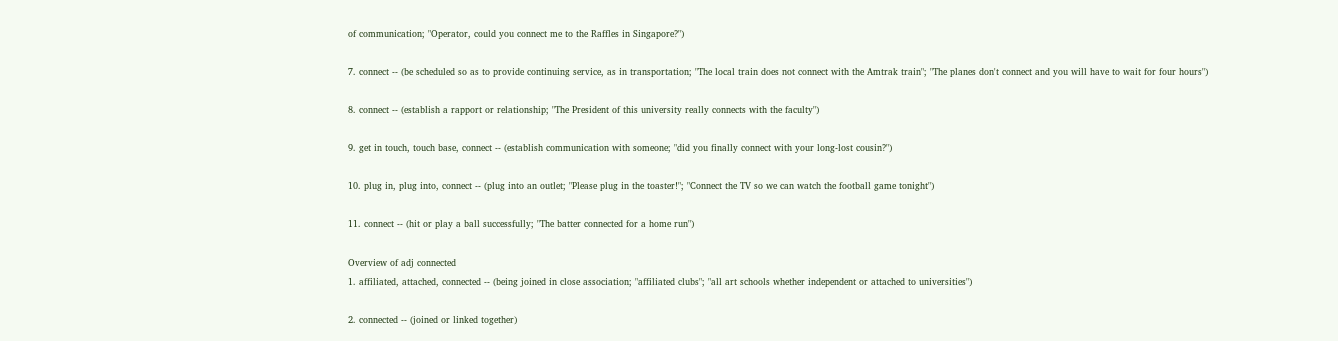of communication; "Operator, could you connect me to the Raffles in Singapore?")

7. connect -- (be scheduled so as to provide continuing service, as in transportation; "The local train does not connect with the Amtrak train"; "The planes don't connect and you will have to wait for four hours")

8. connect -- (establish a rapport or relationship; "The President of this university really connects with the faculty")

9. get in touch, touch base, connect -- (establish communication with someone; "did you finally connect with your long-lost cousin?")

10. plug in, plug into, connect -- (plug into an outlet; "Please plug in the toaster!"; "Connect the TV so we can watch the football game tonight")

11. connect -- (hit or play a ball successfully; "The batter connected for a home run")

Overview of adj connected
1. affiliated, attached, connected -- (being joined in close association; "affiliated clubs"; "all art schools whether independent or attached to universities")

2. connected -- (joined or linked together)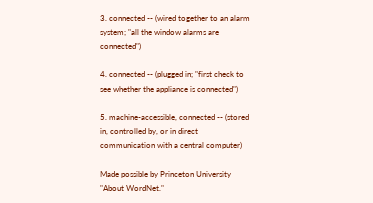3. connected -- (wired together to an alarm system; "all the window alarms are connected")

4. connected -- (plugged in; "first check to see whether the appliance is connected")

5. machine-accessible, connected -- (stored in, controlled by, or in direct communication with a central computer)

Made possible by Princeton University "About WordNet."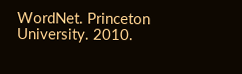WordNet. Princeton University. 2010.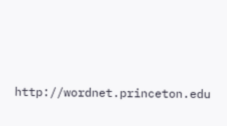http://wordnet.princeton.edu